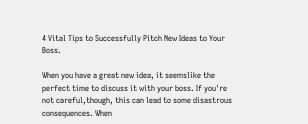4 Vital Tips to Successfully Pitch New Ideas to Your Boss.

When you have a great new idea, it seemslike the perfect time to discuss it with your boss. If you're not careful,though, this can lead to some disastrous consequences. When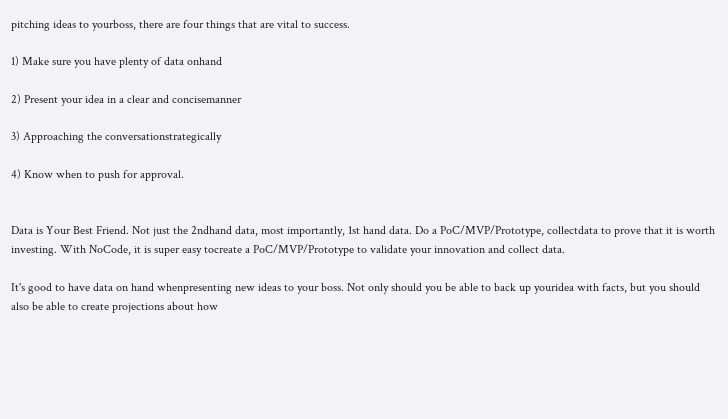pitching ideas to yourboss, there are four things that are vital to success.

1) Make sure you have plenty of data onhand

2) Present your idea in a clear and concisemanner

3) Approaching the conversationstrategically

4) Know when to push for approval.


Data is Your Best Friend. Not just the 2ndhand data, most importantly, 1st hand data. Do a PoC/MVP/Prototype, collectdata to prove that it is worth investing. With NoCode, it is super easy tocreate a PoC/MVP/Prototype to validate your innovation and collect data.

It's good to have data on hand whenpresenting new ideas to your boss. Not only should you be able to back up youridea with facts, but you should also be able to create projections about how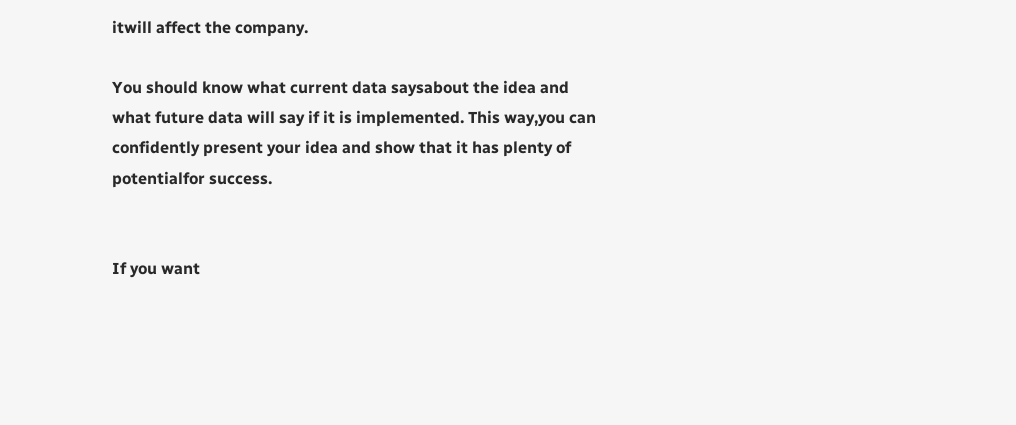itwill affect the company.

You should know what current data saysabout the idea and what future data will say if it is implemented. This way,you can confidently present your idea and show that it has plenty of potentialfor success.


If you want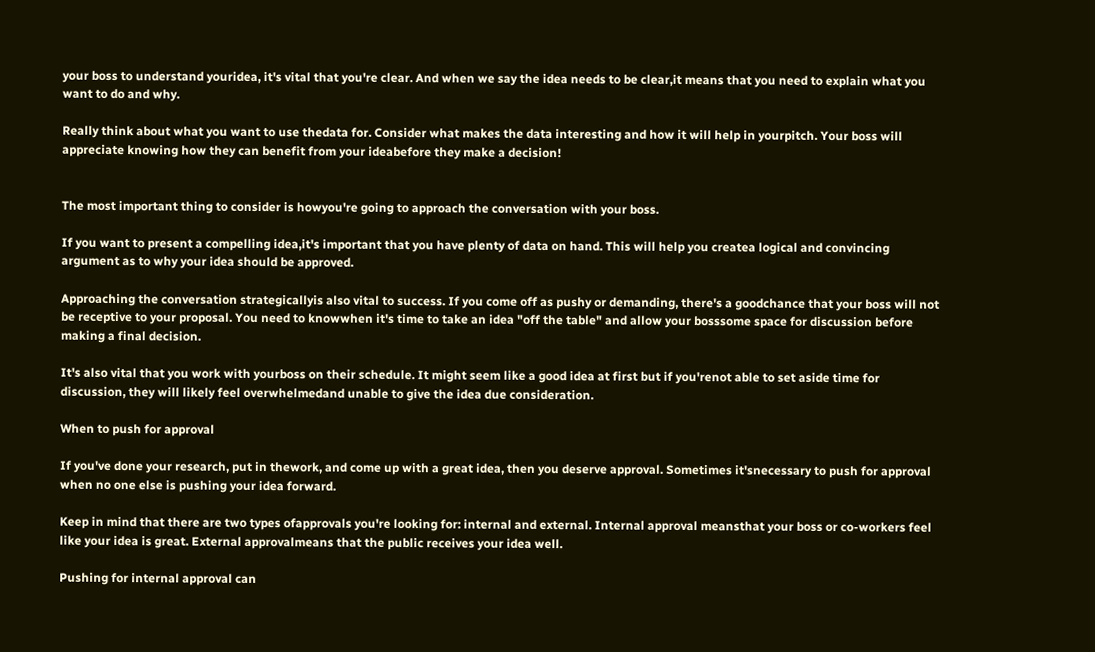your boss to understand youridea, it's vital that you're clear. And when we say the idea needs to be clear,it means that you need to explain what you want to do and why.

Really think about what you want to use thedata for. Consider what makes the data interesting and how it will help in yourpitch. Your boss will appreciate knowing how they can benefit from your ideabefore they make a decision!


The most important thing to consider is howyou're going to approach the conversation with your boss.

If you want to present a compelling idea,it's important that you have plenty of data on hand. This will help you createa logical and convincing argument as to why your idea should be approved.

Approaching the conversation strategicallyis also vital to success. If you come off as pushy or demanding, there's a goodchance that your boss will not be receptive to your proposal. You need to knowwhen it's time to take an idea "off the table" and allow your bosssome space for discussion before making a final decision.

It's also vital that you work with yourboss on their schedule. It might seem like a good idea at first but if you'renot able to set aside time for discussion, they will likely feel overwhelmedand unable to give the idea due consideration.

When to push for approval

If you've done your research, put in thework, and come up with a great idea, then you deserve approval. Sometimes it'snecessary to push for approval when no one else is pushing your idea forward.

Keep in mind that there are two types ofapprovals you're looking for: internal and external. Internal approval meansthat your boss or co-workers feel like your idea is great. External approvalmeans that the public receives your idea well.

Pushing for internal approval can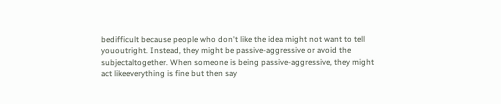bedifficult because people who don't like the idea might not want to tell yououtright. Instead, they might be passive-aggressive or avoid the subjectaltogether. When someone is being passive-aggressive, they might act likeeverything is fine but then say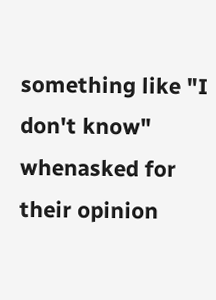something like "I don't know" whenasked for their opinion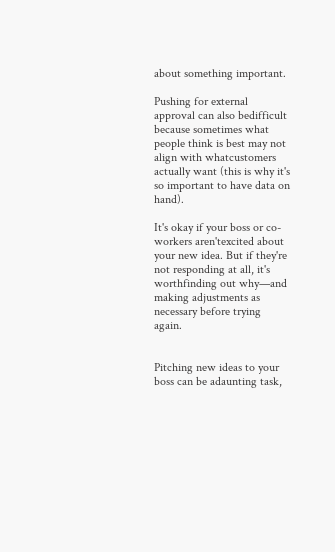about something important.

Pushing for external approval can also bedifficult because sometimes what people think is best may not align with whatcustomers actually want (this is why it's so important to have data on hand).

It's okay if your boss or co-workers aren'texcited about your new idea. But if they're not responding at all, it's worthfinding out why—and making adjustments as necessary before trying again.


Pitching new ideas to your boss can be adaunting task,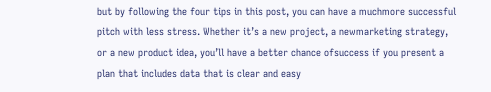but by following the four tips in this post, you can have a muchmore successful pitch with less stress. Whether it’s a new project, a newmarketing strategy, or a new product idea, you’ll have a better chance ofsuccess if you present a plan that includes data that is clear and easy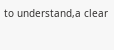to understand,a clear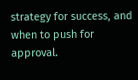strategy for success, and when to push for approval.